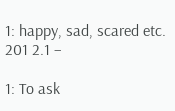1: happy, sad, scared etc. 201 2.1 –

1: To ask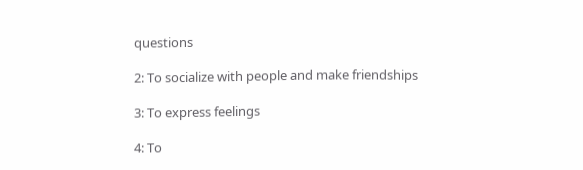questions

2: To socialize with people and make friendships

3: To express feelings

4: To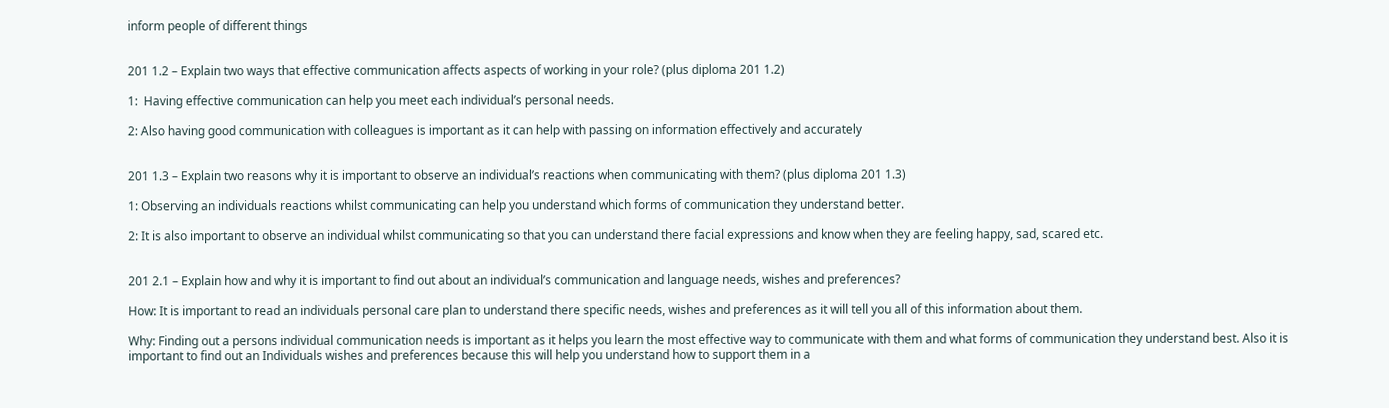inform people of different things


201 1.2 – Explain two ways that effective communication affects aspects of working in your role? (plus diploma 201 1.2)

1:  Having effective communication can help you meet each individual’s personal needs.

2: Also having good communication with colleagues is important as it can help with passing on information effectively and accurately


201 1.3 – Explain two reasons why it is important to observe an individual’s reactions when communicating with them? (plus diploma 201 1.3)

1: Observing an individuals reactions whilst communicating can help you understand which forms of communication they understand better.

2: It is also important to observe an individual whilst communicating so that you can understand there facial expressions and know when they are feeling happy, sad, scared etc.


201 2.1 – Explain how and why it is important to find out about an individual’s communication and language needs, wishes and preferences?

How: It is important to read an individuals personal care plan to understand there specific needs, wishes and preferences as it will tell you all of this information about them.

Why: Finding out a persons individual communication needs is important as it helps you learn the most effective way to communicate with them and what forms of communication they understand best. Also it is important to find out an Individuals wishes and preferences because this will help you understand how to support them in a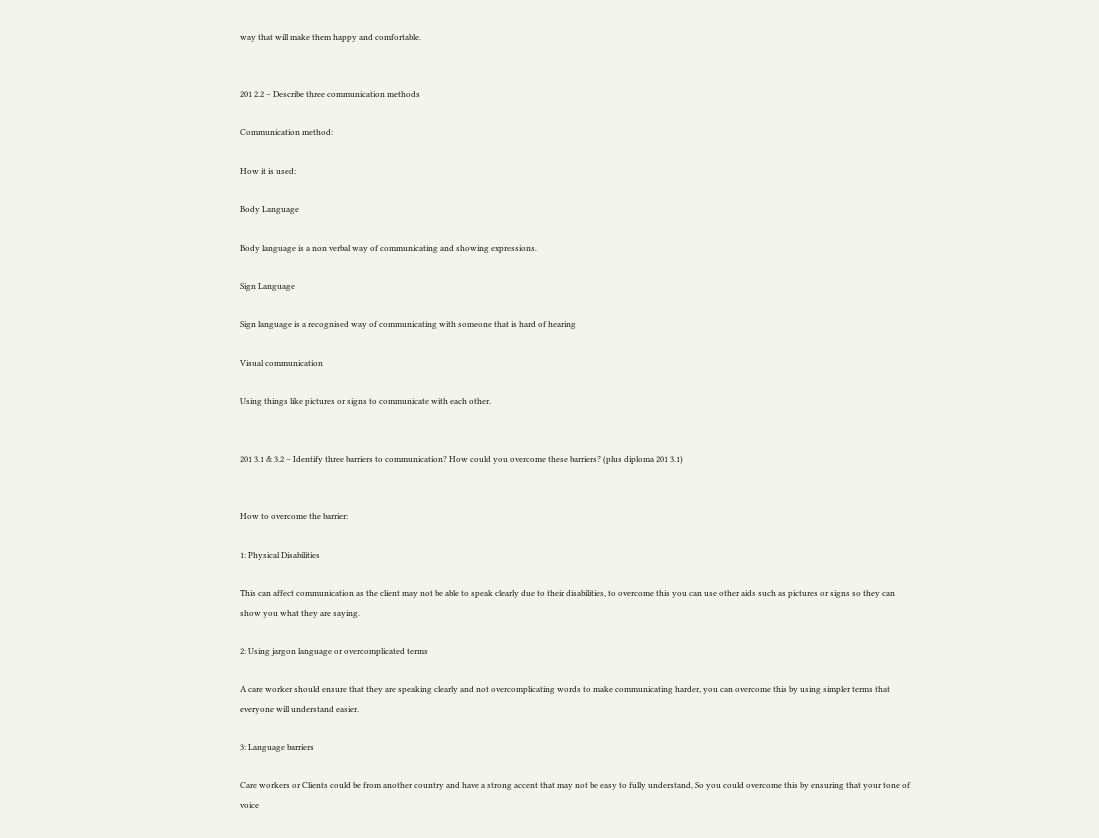way that will make them happy and comfortable.


201 2.2 – Describe three communication methods

Communication method:

How it is used:

Body Language

Body language is a non verbal way of communicating and showing expressions.

Sign Language

Sign language is a recognised way of communicating with someone that is hard of hearing

Visual communication

Using things like pictures or signs to communicate with each other.


201 3.1 & 3.2 – Identify three barriers to communication? How could you overcome these barriers? (plus diploma 201 3.1)


How to overcome the barrier:

1: Physical Disabilities

This can affect communication as the client may not be able to speak clearly due to their disabilities, to overcome this you can use other aids such as pictures or signs so they can show you what they are saying.

2: Using jargon language or overcomplicated terms

A care worker should ensure that they are speaking clearly and not overcomplicating words to make communicating harder, you can overcome this by using simpler terms that everyone will understand easier.

3: Language barriers

Care workers or Clients could be from another country and have a strong accent that may not be easy to fully understand, So you could overcome this by ensuring that your tone of voice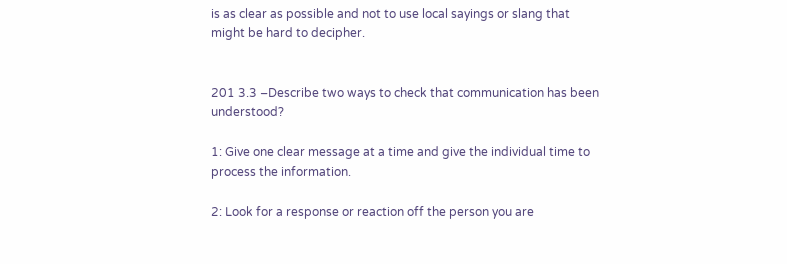is as clear as possible and not to use local sayings or slang that might be hard to decipher.


201 3.3 –Describe two ways to check that communication has been understood?

1: Give one clear message at a time and give the individual time to process the information.

2: Look for a response or reaction off the person you are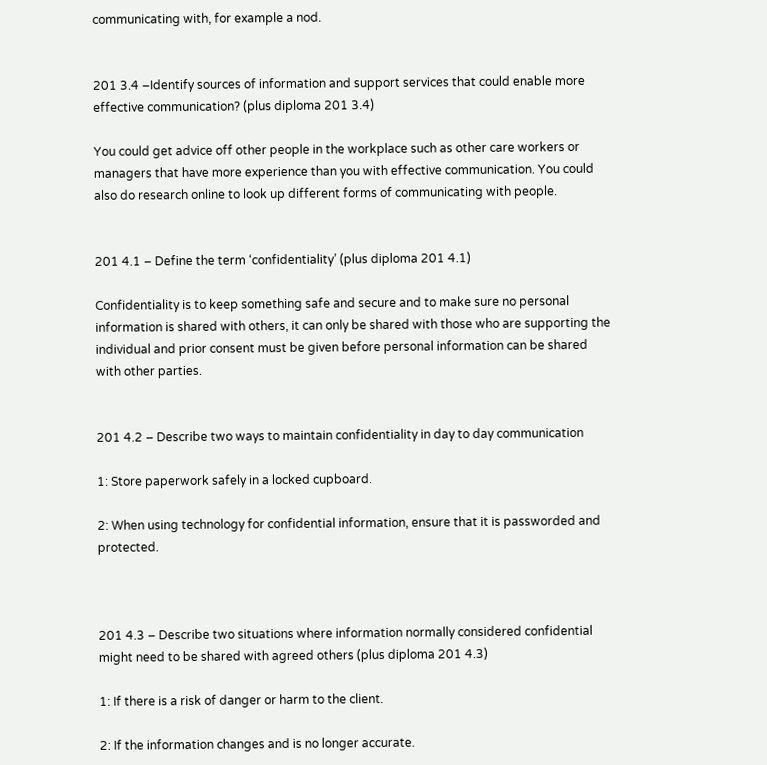communicating with, for example a nod.


201 3.4 –Identify sources of information and support services that could enable more effective communication? (plus diploma 201 3.4)

You could get advice off other people in the workplace such as other care workers or managers that have more experience than you with effective communication. You could also do research online to look up different forms of communicating with people.


201 4.1 – Define the term ‘confidentiality’ (plus diploma 201 4.1)

Confidentiality is to keep something safe and secure and to make sure no personal information is shared with others, it can only be shared with those who are supporting the individual and prior consent must be given before personal information can be shared with other parties.


201 4.2 – Describe two ways to maintain confidentiality in day to day communication

1: Store paperwork safely in a locked cupboard.

2: When using technology for confidential information, ensure that it is passworded and protected.



201 4.3 – Describe two situations where information normally considered confidential might need to be shared with agreed others (plus diploma 201 4.3)

1: If there is a risk of danger or harm to the client.

2: If the information changes and is no longer accurate.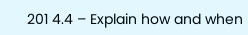201 4.4 – Explain how and when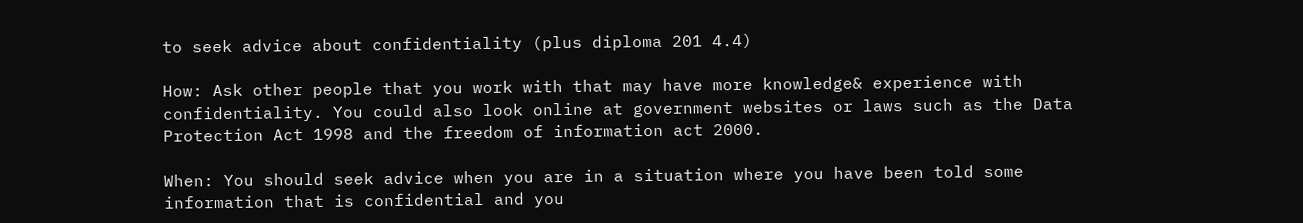to seek advice about confidentiality (plus diploma 201 4.4)

How: Ask other people that you work with that may have more knowledge& experience with confidentiality. You could also look online at government websites or laws such as the Data Protection Act 1998 and the freedom of information act 2000.

When: You should seek advice when you are in a situation where you have been told some information that is confidential and you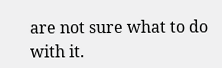are not sure what to do with it.